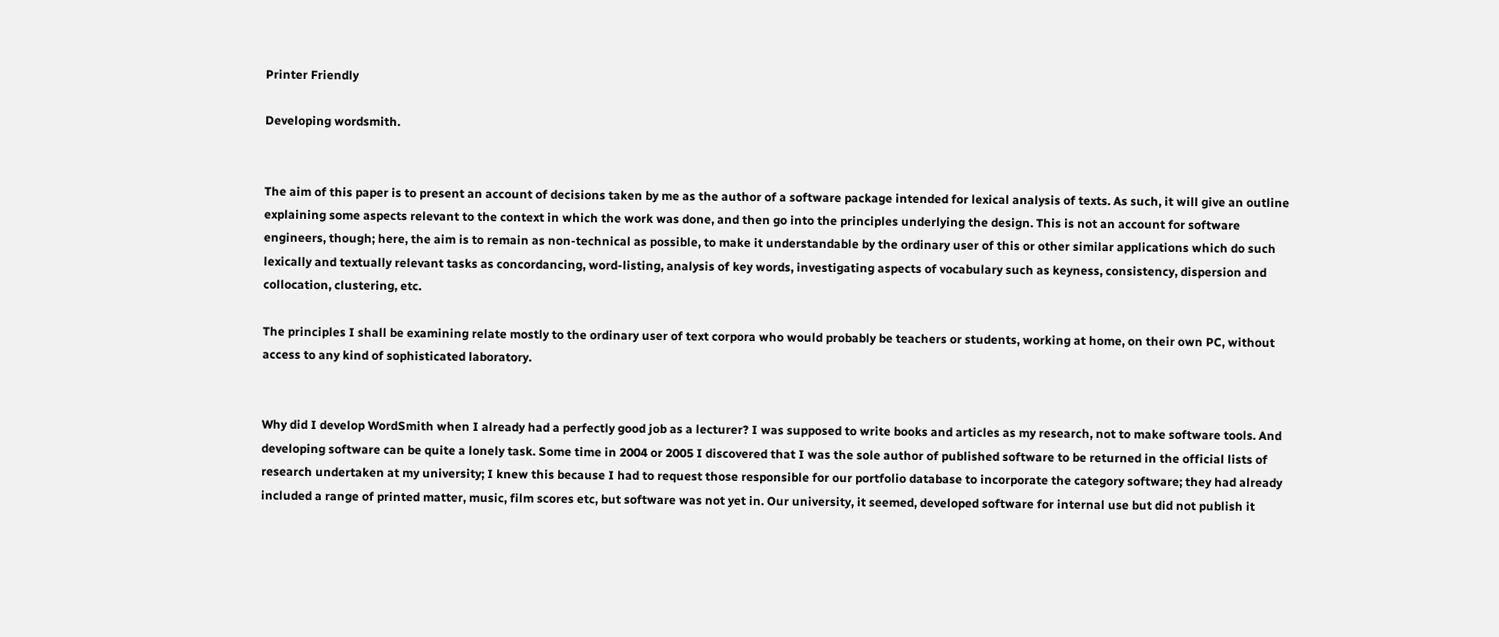Printer Friendly

Developing wordsmith.


The aim of this paper is to present an account of decisions taken by me as the author of a software package intended for lexical analysis of texts. As such, it will give an outline explaining some aspects relevant to the context in which the work was done, and then go into the principles underlying the design. This is not an account for software engineers, though; here, the aim is to remain as non-technical as possible, to make it understandable by the ordinary user of this or other similar applications which do such lexically and textually relevant tasks as concordancing, word-listing, analysis of key words, investigating aspects of vocabulary such as keyness, consistency, dispersion and collocation, clustering, etc.

The principles I shall be examining relate mostly to the ordinary user of text corpora who would probably be teachers or students, working at home, on their own PC, without access to any kind of sophisticated laboratory.


Why did I develop WordSmith when I already had a perfectly good job as a lecturer? I was supposed to write books and articles as my research, not to make software tools. And developing software can be quite a lonely task. Some time in 2004 or 2005 I discovered that I was the sole author of published software to be returned in the official lists of research undertaken at my university; I knew this because I had to request those responsible for our portfolio database to incorporate the category software; they had already included a range of printed matter, music, film scores etc, but software was not yet in. Our university, it seemed, developed software for internal use but did not publish it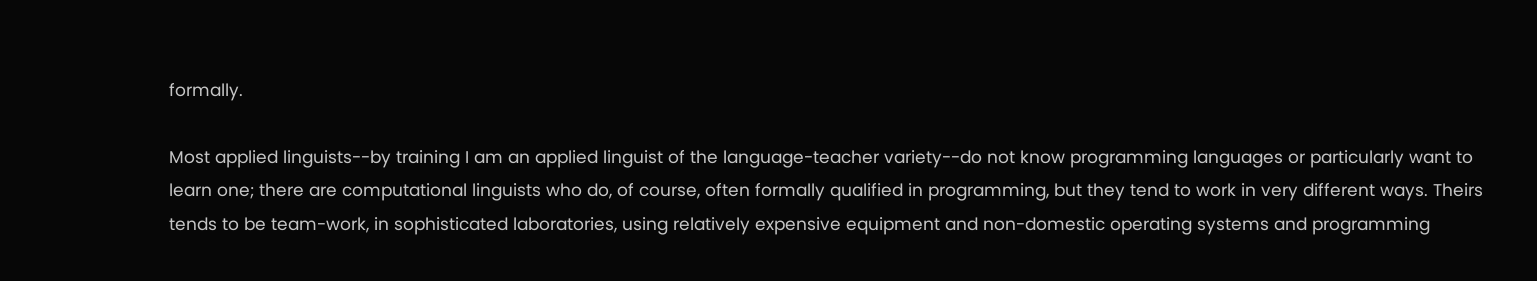formally.

Most applied linguists--by training I am an applied linguist of the language-teacher variety--do not know programming languages or particularly want to learn one; there are computational linguists who do, of course, often formally qualified in programming, but they tend to work in very different ways. Theirs tends to be team-work, in sophisticated laboratories, using relatively expensive equipment and non-domestic operating systems and programming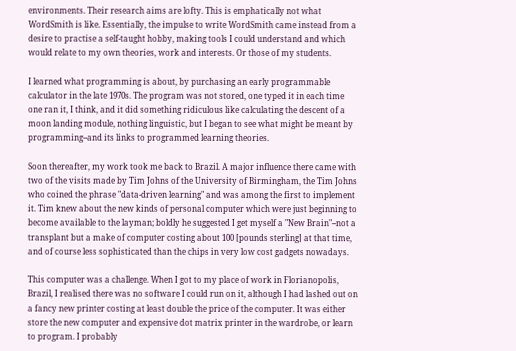environments. Their research aims are lofty. This is emphatically not what WordSmith is like. Essentially, the impulse to write WordSmith came instead from a desire to practise a self-taught hobby, making tools I could understand and which would relate to my own theories, work and interests. Or those of my students.

I learned what programming is about, by purchasing an early programmable calculator in the late 1970s. The program was not stored, one typed it in each time one ran it, I think, and it did something ridiculous like calculating the descent of a moon landing module, nothing linguistic, but I began to see what might be meant by programming--and its links to programmed learning theories.

Soon thereafter, my work took me back to Brazil. A major influence there came with two of the visits made by Tim Johns of the University of Birmingham, the Tim Johns who coined the phrase "data-driven learning" and was among the first to implement it. Tim knew about the new kinds of personal computer which were just beginning to become available to the layman; boldly he suggested I get myself a "New Brain"--not a transplant but a make of computer costing about 100 [pounds sterling] at that time, and of course less sophisticated than the chips in very low cost gadgets nowadays.

This computer was a challenge. When I got to my place of work in Florianopolis, Brazil, I realised there was no software I could run on it, although I had lashed out on a fancy new printer costing at least double the price of the computer. It was either store the new computer and expensive dot matrix printer in the wardrobe, or learn to program. I probably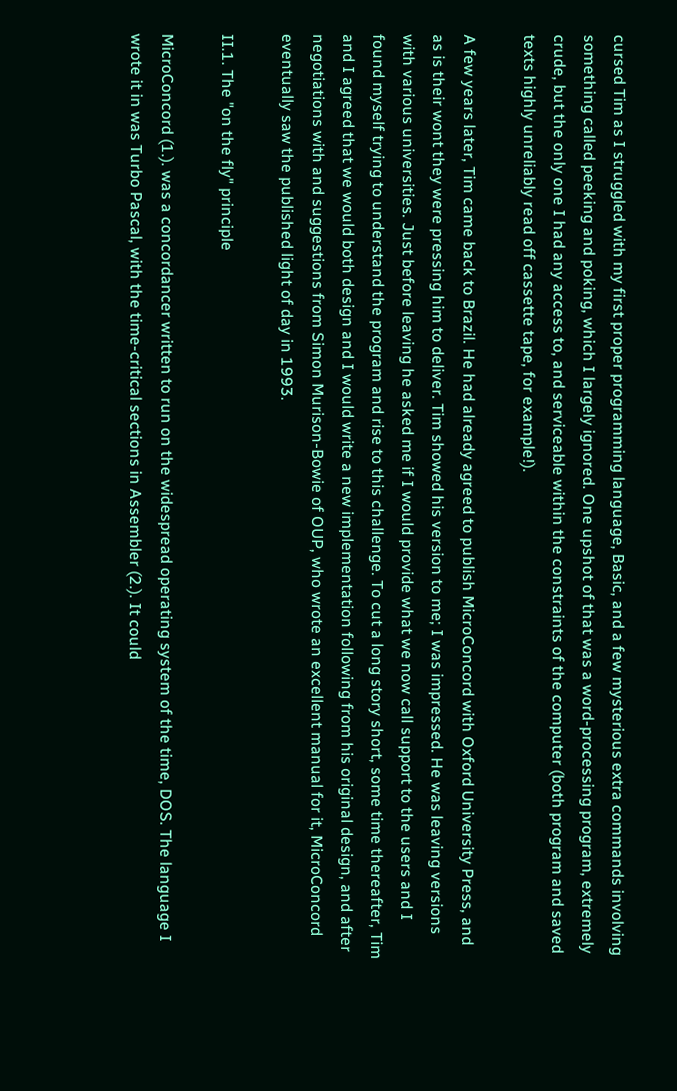cursed Tim as I struggled with my first proper programming language, Basic, and a few mysterious extra commands involving something called peeking and poking, which I largely ignored. One upshot of that was a word-processing program, extremely crude, but the only one I had any access to, and serviceable within the constraints of the computer (both program and saved texts highly unreliably read off cassette tape, for example!).

A few years later, Tim came back to Brazil. He had already agreed to publish MicroConcord with Oxford University Press, and as is their wont they were pressing him to deliver. Tim showed his version to me; I was impressed. He was leaving versions with various universities. Just before leaving he asked me if I would provide what we now call support to the users and I found myself trying to understand the program and rise to this challenge. To cut a long story short, some time thereafter, Tim and I agreed that we would both design and I would write a new implementation following from his original design, and after negotiations with and suggestions from Simon Murison-Bowie of OUP, who wrote an excellent manual for it, MicroConcord eventually saw the published light of day in 1993.

II.1. The "on the fly" principle

MicroConcord (1.). was a concordancer written to run on the widespread operating system of the time, DOS. The language I wrote it in was Turbo Pascal, with the time-critical sections in Assembler (2.). It could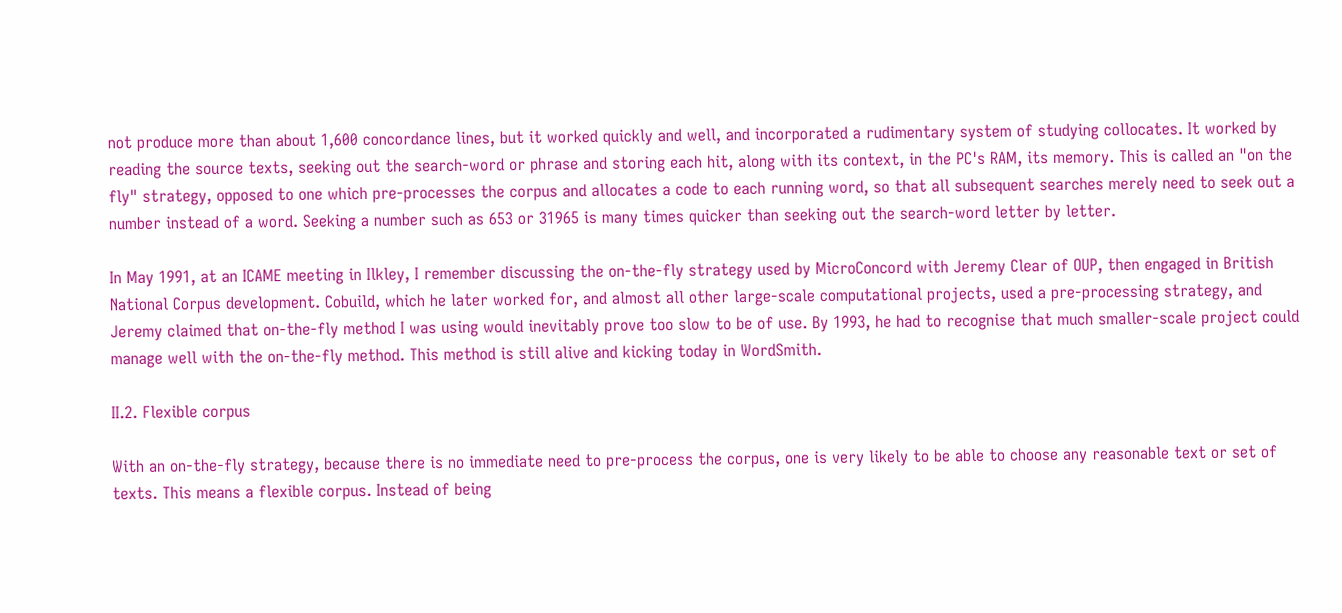not produce more than about 1,600 concordance lines, but it worked quickly and well, and incorporated a rudimentary system of studying collocates. It worked by reading the source texts, seeking out the search-word or phrase and storing each hit, along with its context, in the PC's RAM, its memory. This is called an "on the fly" strategy, opposed to one which pre-processes the corpus and allocates a code to each running word, so that all subsequent searches merely need to seek out a number instead of a word. Seeking a number such as 653 or 31965 is many times quicker than seeking out the search-word letter by letter.

In May 1991, at an ICAME meeting in Ilkley, I remember discussing the on-the-fly strategy used by MicroConcord with Jeremy Clear of OUP, then engaged in British National Corpus development. Cobuild, which he later worked for, and almost all other large-scale computational projects, used a pre-processing strategy, and Jeremy claimed that on-the-fly method I was using would inevitably prove too slow to be of use. By 1993, he had to recognise that much smaller-scale project could manage well with the on-the-fly method. This method is still alive and kicking today in WordSmith.

II.2. Flexible corpus

With an on-the-fly strategy, because there is no immediate need to pre-process the corpus, one is very likely to be able to choose any reasonable text or set of texts. This means a flexible corpus. Instead of being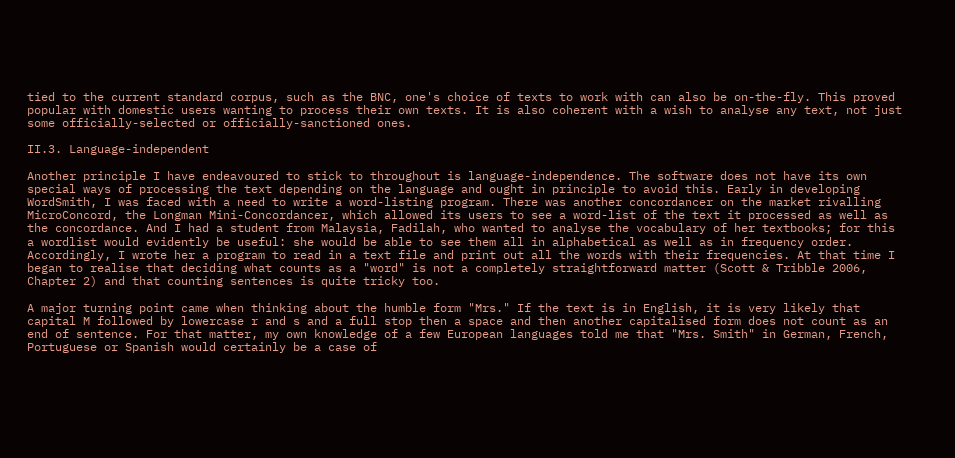tied to the current standard corpus, such as the BNC, one's choice of texts to work with can also be on-the-fly. This proved popular with domestic users wanting to process their own texts. It is also coherent with a wish to analyse any text, not just some officially-selected or officially-sanctioned ones.

II.3. Language-independent

Another principle I have endeavoured to stick to throughout is language-independence. The software does not have its own special ways of processing the text depending on the language and ought in principle to avoid this. Early in developing WordSmith, I was faced with a need to write a word-listing program. There was another concordancer on the market rivalling MicroConcord, the Longman Mini-Concordancer, which allowed its users to see a word-list of the text it processed as well as the concordance. And I had a student from Malaysia, Fadilah, who wanted to analyse the vocabulary of her textbooks; for this a wordlist would evidently be useful: she would be able to see them all in alphabetical as well as in frequency order. Accordingly, I wrote her a program to read in a text file and print out all the words with their frequencies. At that time I began to realise that deciding what counts as a "word" is not a completely straightforward matter (Scott & Tribble 2006, Chapter 2) and that counting sentences is quite tricky too.

A major turning point came when thinking about the humble form "Mrs." If the text is in English, it is very likely that capital M followed by lowercase r and s and a full stop then a space and then another capitalised form does not count as an end of sentence. For that matter, my own knowledge of a few European languages told me that "Mrs. Smith" in German, French, Portuguese or Spanish would certainly be a case of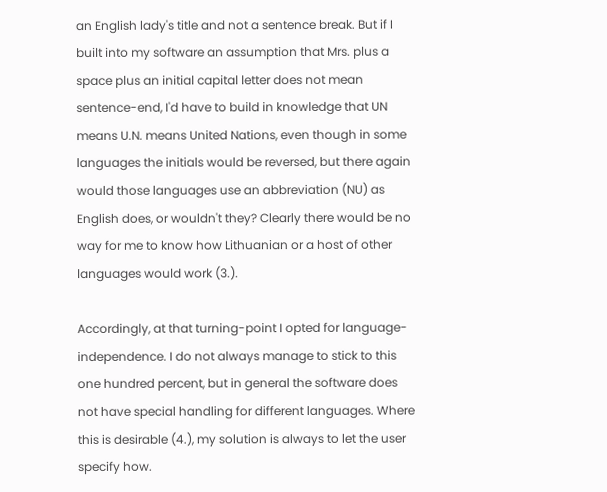an English lady's title and not a sentence break. But if I built into my software an assumption that Mrs. plus a space plus an initial capital letter does not mean sentence-end, I'd have to build in knowledge that UN means U.N. means United Nations, even though in some languages the initials would be reversed, but there again would those languages use an abbreviation (NU) as English does, or wouldn't they? Clearly there would be no way for me to know how Lithuanian or a host of other languages would work (3.).

Accordingly, at that turning-point I opted for language-independence. I do not always manage to stick to this one hundred percent, but in general the software does not have special handling for different languages. Where this is desirable (4.), my solution is always to let the user specify how.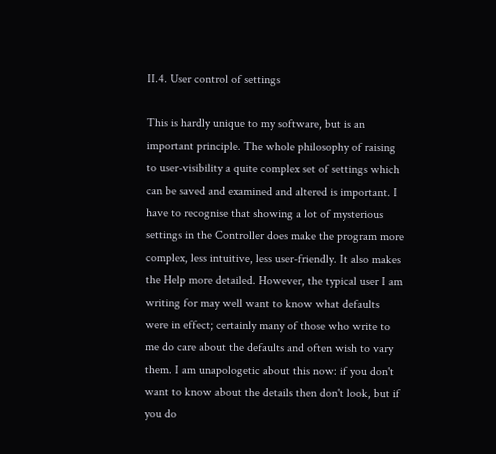II.4. User control of settings

This is hardly unique to my software, but is an important principle. The whole philosophy of raising to user-visibility a quite complex set of settings which can be saved and examined and altered is important. I have to recognise that showing a lot of mysterious settings in the Controller does make the program more complex, less intuitive, less user-friendly. It also makes the Help more detailed. However, the typical user I am writing for may well want to know what defaults were in effect; certainly many of those who write to me do care about the defaults and often wish to vary them. I am unapologetic about this now: if you don't want to know about the details then don't look, but if you do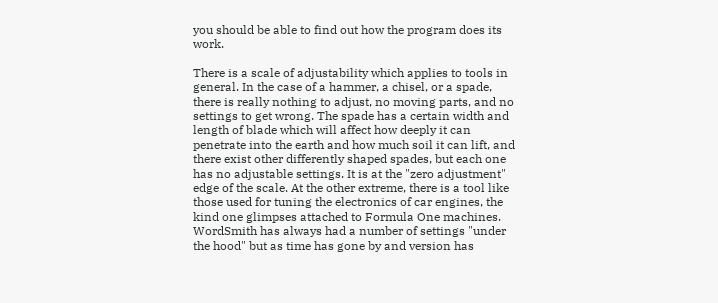you should be able to find out how the program does its work.

There is a scale of adjustability which applies to tools in general. In the case of a hammer, a chisel, or a spade, there is really nothing to adjust, no moving parts, and no settings to get wrong. The spade has a certain width and length of blade which will affect how deeply it can penetrate into the earth and how much soil it can lift, and there exist other differently shaped spades, but each one has no adjustable settings. It is at the "zero adjustment" edge of the scale. At the other extreme, there is a tool like those used for tuning the electronics of car engines, the kind one glimpses attached to Formula One machines. WordSmith has always had a number of settings "under the hood" but as time has gone by and version has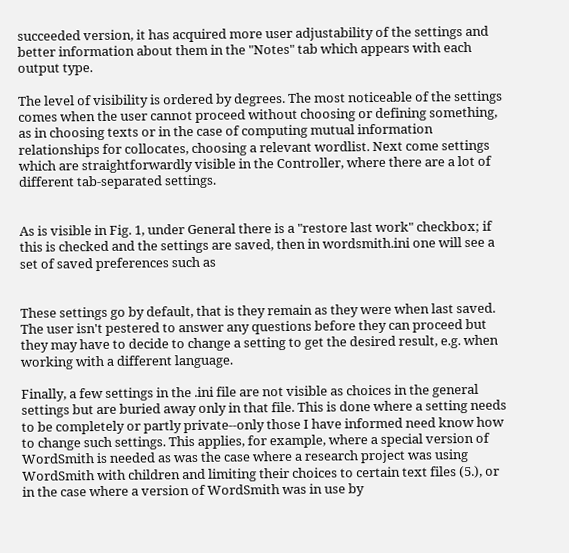succeeded version, it has acquired more user adjustability of the settings and better information about them in the "Notes" tab which appears with each output type.

The level of visibility is ordered by degrees. The most noticeable of the settings comes when the user cannot proceed without choosing or defining something, as in choosing texts or in the case of computing mutual information relationships for collocates, choosing a relevant wordlist. Next come settings which are straightforwardly visible in the Controller, where there are a lot of different tab-separated settings.


As is visible in Fig. 1, under General there is a "restore last work" checkbox; if this is checked and the settings are saved, then in wordsmith.ini one will see a set of saved preferences such as


These settings go by default, that is they remain as they were when last saved. The user isn't pestered to answer any questions before they can proceed but they may have to decide to change a setting to get the desired result, e.g. when working with a different language.

Finally, a few settings in the .ini file are not visible as choices in the general settings but are buried away only in that file. This is done where a setting needs to be completely or partly private--only those I have informed need know how to change such settings. This applies, for example, where a special version of WordSmith is needed as was the case where a research project was using WordSmith with children and limiting their choices to certain text files (5.), or in the case where a version of WordSmith was in use by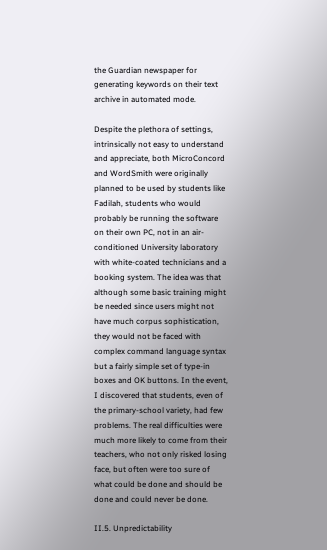the Guardian newspaper for generating keywords on their text archive in automated mode.

Despite the plethora of settings, intrinsically not easy to understand and appreciate, both MicroConcord and WordSmith were originally planned to be used by students like Fadilah, students who would probably be running the software on their own PC, not in an air-conditioned University laboratory with white-coated technicians and a booking system. The idea was that although some basic training might be needed since users might not have much corpus sophistication, they would not be faced with complex command language syntax but a fairly simple set of type-in boxes and OK buttons. In the event, I discovered that students, even of the primary-school variety, had few problems. The real difficulties were much more likely to come from their teachers, who not only risked losing face, but often were too sure of what could be done and should be done and could never be done.

II.5. Unpredictability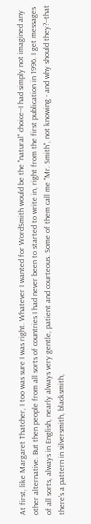At first, like Margaret Thatcher, I too was sure I was right. Whatever I wanted for WordSmith would be the "natural" choice--I had simply not imagined any other alternative. But then people from all sorts of countries I had never been to started to write in, right from the first publication in 1996. I get messages of all sorts, always in English, nearly always very gentle, patient and courteous. Some of them call me "Mr. Smith", not knowing - and why should they?--that there's a pattern in silversmith, blacksmith,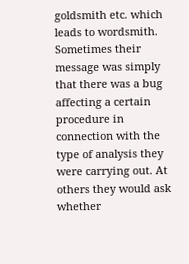goldsmith etc. which leads to wordsmith. Sometimes their message was simply that there was a bug affecting a certain procedure in connection with the type of analysis they were carrying out. At others they would ask whether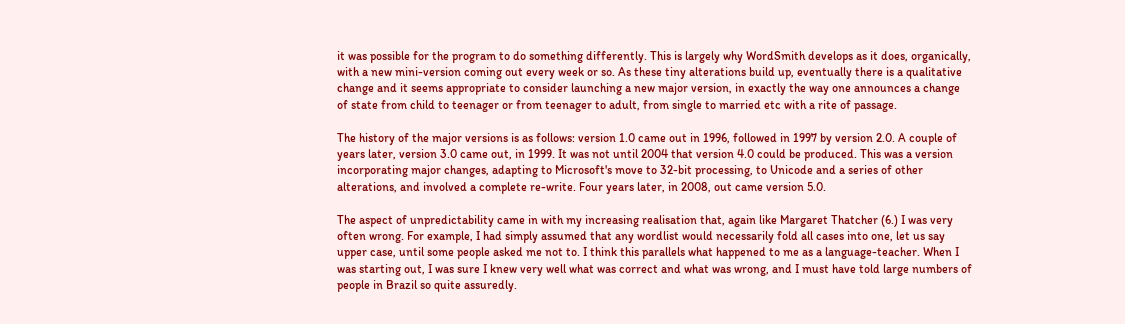it was possible for the program to do something differently. This is largely why WordSmith develops as it does, organically, with a new mini-version coming out every week or so. As these tiny alterations build up, eventually there is a qualitative change and it seems appropriate to consider launching a new major version, in exactly the way one announces a change of state from child to teenager or from teenager to adult, from single to married etc with a rite of passage.

The history of the major versions is as follows: version 1.0 came out in 1996, followed in 1997 by version 2.0. A couple of years later, version 3.0 came out, in 1999. It was not until 2004 that version 4.0 could be produced. This was a version incorporating major changes, adapting to Microsoft's move to 32-bit processing, to Unicode and a series of other alterations, and involved a complete re-write. Four years later, in 2008, out came version 5.0.

The aspect of unpredictability came in with my increasing realisation that, again like Margaret Thatcher (6.) I was very often wrong. For example, I had simply assumed that any wordlist would necessarily fold all cases into one, let us say upper case, until some people asked me not to. I think this parallels what happened to me as a language-teacher. When I was starting out, I was sure I knew very well what was correct and what was wrong, and I must have told large numbers of people in Brazil so quite assuredly.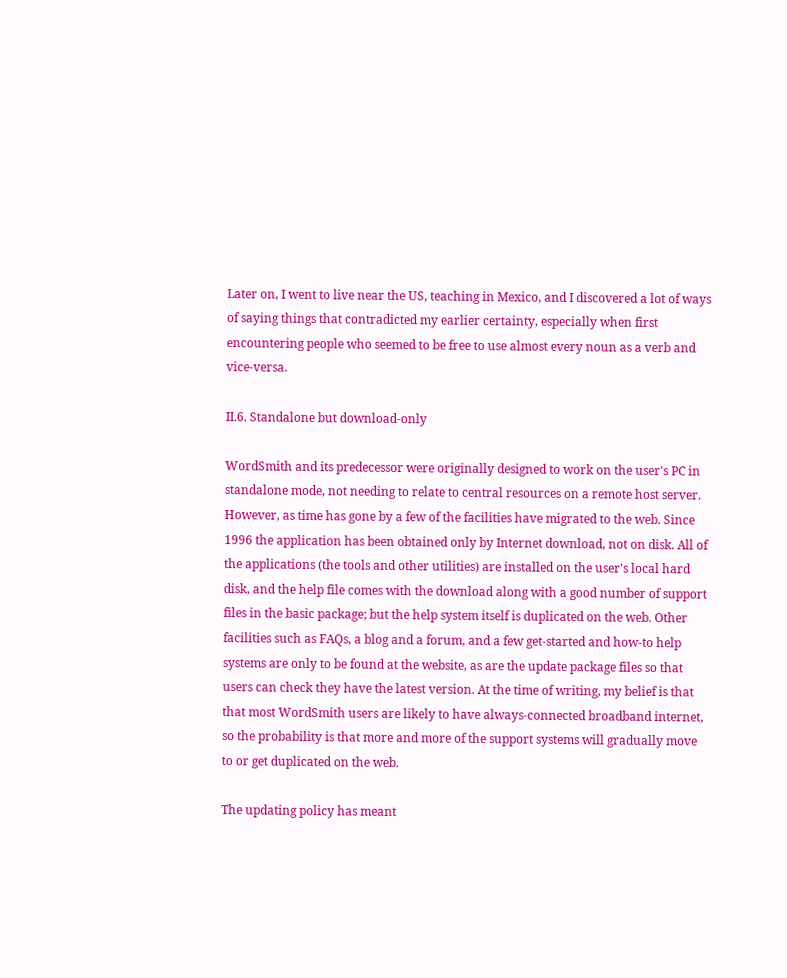Later on, I went to live near the US, teaching in Mexico, and I discovered a lot of ways of saying things that contradicted my earlier certainty, especially when first encountering people who seemed to be free to use almost every noun as a verb and vice-versa.

II.6. Standalone but download-only

WordSmith and its predecessor were originally designed to work on the user's PC in standalone mode, not needing to relate to central resources on a remote host server. However, as time has gone by a few of the facilities have migrated to the web. Since 1996 the application has been obtained only by Internet download, not on disk. All of the applications (the tools and other utilities) are installed on the user's local hard disk, and the help file comes with the download along with a good number of support files in the basic package; but the help system itself is duplicated on the web. Other facilities such as FAQs, a blog and a forum, and a few get-started and how-to help systems are only to be found at the website, as are the update package files so that users can check they have the latest version. At the time of writing, my belief is that that most WordSmith users are likely to have always-connected broadband internet, so the probability is that more and more of the support systems will gradually move to or get duplicated on the web.

The updating policy has meant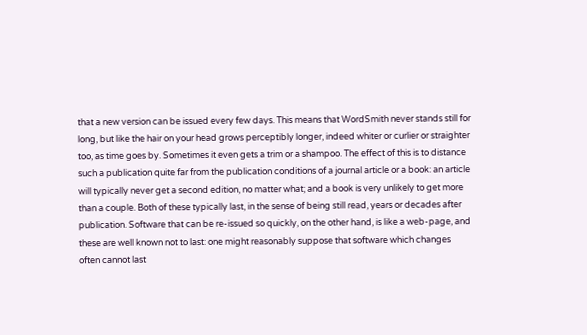that a new version can be issued every few days. This means that WordSmith never stands still for long, but like the hair on your head grows perceptibly longer, indeed whiter or curlier or straighter too, as time goes by. Sometimes it even gets a trim or a shampoo. The effect of this is to distance such a publication quite far from the publication conditions of a journal article or a book: an article will typically never get a second edition, no matter what; and a book is very unlikely to get more than a couple. Both of these typically last, in the sense of being still read, years or decades after publication. Software that can be re-issued so quickly, on the other hand, is like a web-page, and these are well known not to last: one might reasonably suppose that software which changes often cannot last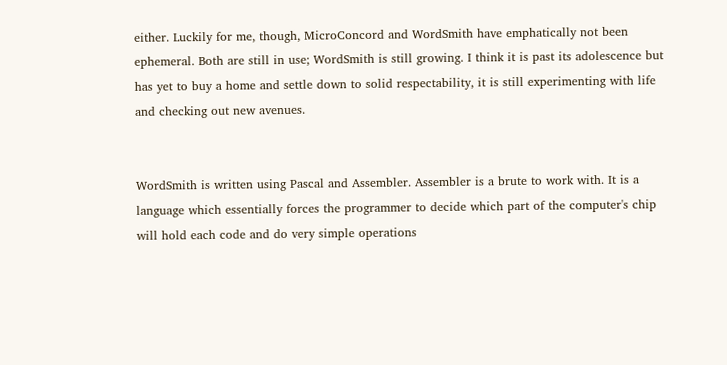either. Luckily for me, though, MicroConcord and WordSmith have emphatically not been ephemeral. Both are still in use; WordSmith is still growing. I think it is past its adolescence but has yet to buy a home and settle down to solid respectability, it is still experimenting with life and checking out new avenues.


WordSmith is written using Pascal and Assembler. Assembler is a brute to work with. It is a language which essentially forces the programmer to decide which part of the computer's chip will hold each code and do very simple operations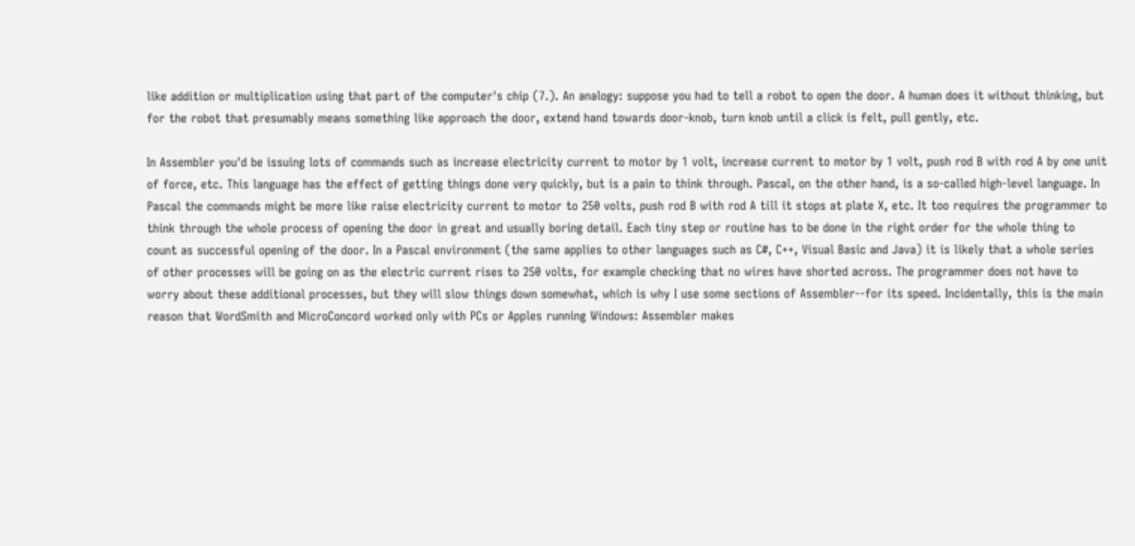like addition or multiplication using that part of the computer's chip (7.). An analogy: suppose you had to tell a robot to open the door. A human does it without thinking, but for the robot that presumably means something like approach the door, extend hand towards door-knob, turn knob until a click is felt, pull gently, etc.

In Assembler you'd be issuing lots of commands such as increase electricity current to motor by 1 volt, increase current to motor by 1 volt, push rod B with rod A by one unit of force, etc. This language has the effect of getting things done very quickly, but is a pain to think through. Pascal, on the other hand, is a so-called high-level language. In Pascal the commands might be more like raise electricity current to motor to 250 volts, push rod B with rod A till it stops at plate X, etc. It too requires the programmer to think through the whole process of opening the door in great and usually boring detail. Each tiny step or routine has to be done in the right order for the whole thing to count as successful opening of the door. In a Pascal environment (the same applies to other languages such as C#, C++, Visual Basic and Java) it is likely that a whole series of other processes will be going on as the electric current rises to 250 volts, for example checking that no wires have shorted across. The programmer does not have to worry about these additional processes, but they will slow things down somewhat, which is why I use some sections of Assembler--for its speed. Incidentally, this is the main reason that WordSmith and MicroConcord worked only with PCs or Apples running Windows: Assembler makes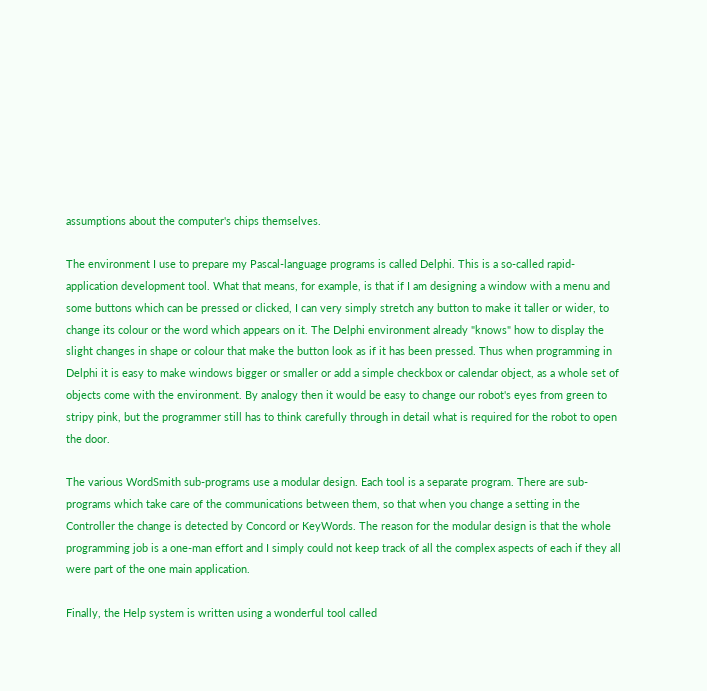assumptions about the computer's chips themselves.

The environment I use to prepare my Pascal-language programs is called Delphi. This is a so-called rapid-application development tool. What that means, for example, is that if I am designing a window with a menu and some buttons which can be pressed or clicked, I can very simply stretch any button to make it taller or wider, to change its colour or the word which appears on it. The Delphi environment already "knows" how to display the slight changes in shape or colour that make the button look as if it has been pressed. Thus when programming in Delphi it is easy to make windows bigger or smaller or add a simple checkbox or calendar object, as a whole set of objects come with the environment. By analogy then it would be easy to change our robot's eyes from green to stripy pink, but the programmer still has to think carefully through in detail what is required for the robot to open the door.

The various WordSmith sub-programs use a modular design. Each tool is a separate program. There are sub-programs which take care of the communications between them, so that when you change a setting in the Controller the change is detected by Concord or KeyWords. The reason for the modular design is that the whole programming job is a one-man effort and I simply could not keep track of all the complex aspects of each if they all were part of the one main application.

Finally, the Help system is written using a wonderful tool called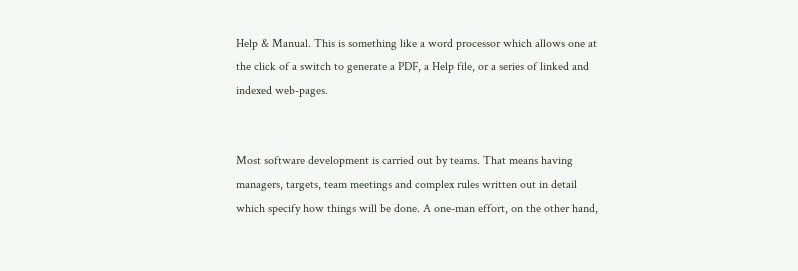Help & Manual. This is something like a word processor which allows one at the click of a switch to generate a PDF, a Help file, or a series of linked and indexed web-pages.


Most software development is carried out by teams. That means having managers, targets, team meetings and complex rules written out in detail which specify how things will be done. A one-man effort, on the other hand,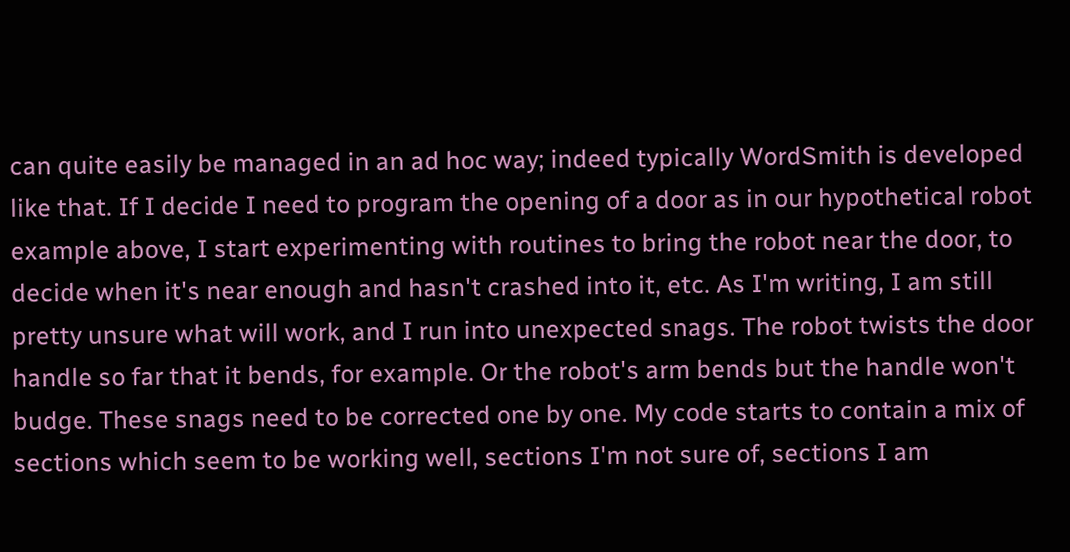can quite easily be managed in an ad hoc way; indeed typically WordSmith is developed like that. If I decide I need to program the opening of a door as in our hypothetical robot example above, I start experimenting with routines to bring the robot near the door, to decide when it's near enough and hasn't crashed into it, etc. As I'm writing, I am still pretty unsure what will work, and I run into unexpected snags. The robot twists the door handle so far that it bends, for example. Or the robot's arm bends but the handle won't budge. These snags need to be corrected one by one. My code starts to contain a mix of sections which seem to be working well, sections I'm not sure of, sections I am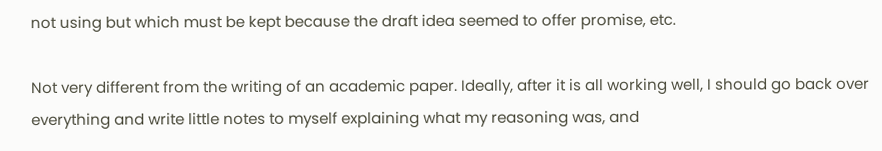not using but which must be kept because the draft idea seemed to offer promise, etc.

Not very different from the writing of an academic paper. Ideally, after it is all working well, I should go back over everything and write little notes to myself explaining what my reasoning was, and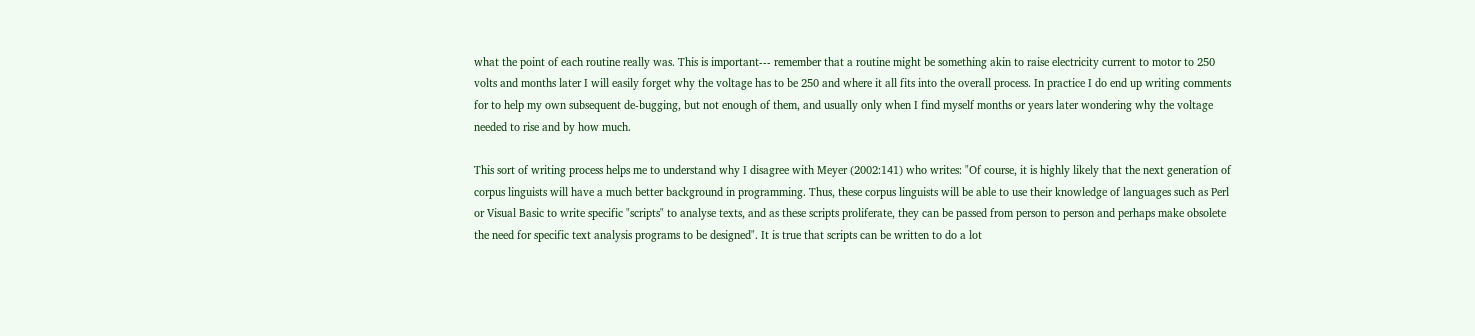what the point of each routine really was. This is important--- remember that a routine might be something akin to raise electricity current to motor to 250 volts and months later I will easily forget why the voltage has to be 250 and where it all fits into the overall process. In practice I do end up writing comments for to help my own subsequent de-bugging, but not enough of them, and usually only when I find myself months or years later wondering why the voltage needed to rise and by how much.

This sort of writing process helps me to understand why I disagree with Meyer (2002:141) who writes: "Of course, it is highly likely that the next generation of corpus linguists will have a much better background in programming. Thus, these corpus linguists will be able to use their knowledge of languages such as Perl or Visual Basic to write specific "scripts" to analyse texts, and as these scripts proliferate, they can be passed from person to person and perhaps make obsolete the need for specific text analysis programs to be designed". It is true that scripts can be written to do a lot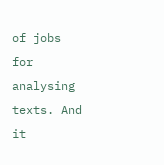of jobs for analysing texts. And it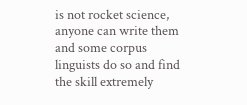is not rocket science, anyone can write them and some corpus linguists do so and find the skill extremely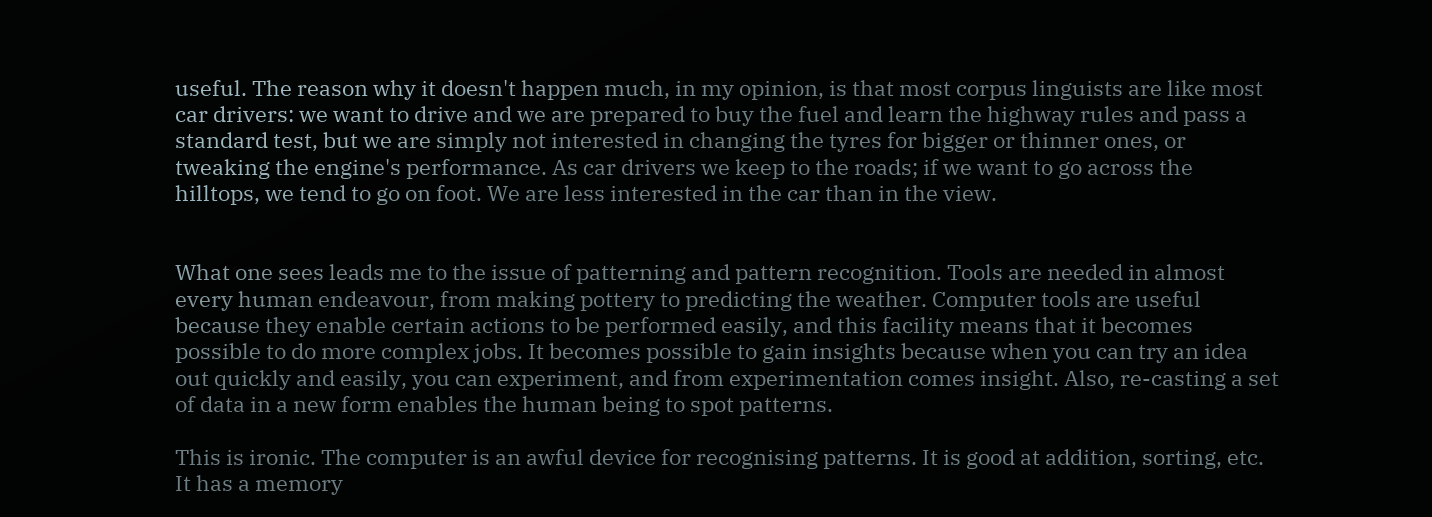useful. The reason why it doesn't happen much, in my opinion, is that most corpus linguists are like most car drivers: we want to drive and we are prepared to buy the fuel and learn the highway rules and pass a standard test, but we are simply not interested in changing the tyres for bigger or thinner ones, or tweaking the engine's performance. As car drivers we keep to the roads; if we want to go across the hilltops, we tend to go on foot. We are less interested in the car than in the view.


What one sees leads me to the issue of patterning and pattern recognition. Tools are needed in almost every human endeavour, from making pottery to predicting the weather. Computer tools are useful because they enable certain actions to be performed easily, and this facility means that it becomes possible to do more complex jobs. It becomes possible to gain insights because when you can try an idea out quickly and easily, you can experiment, and from experimentation comes insight. Also, re-casting a set of data in a new form enables the human being to spot patterns.

This is ironic. The computer is an awful device for recognising patterns. It is good at addition, sorting, etc. It has a memory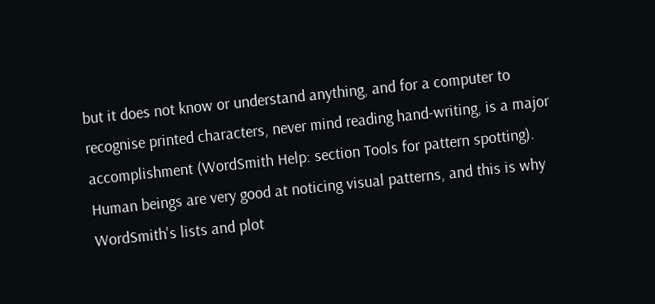but it does not know or understand anything, and for a computer to recognise printed characters, never mind reading hand-writing, is a major accomplishment (WordSmith Help: section Tools for pattern spotting). Human beings are very good at noticing visual patterns, and this is why WordSmith's lists and plot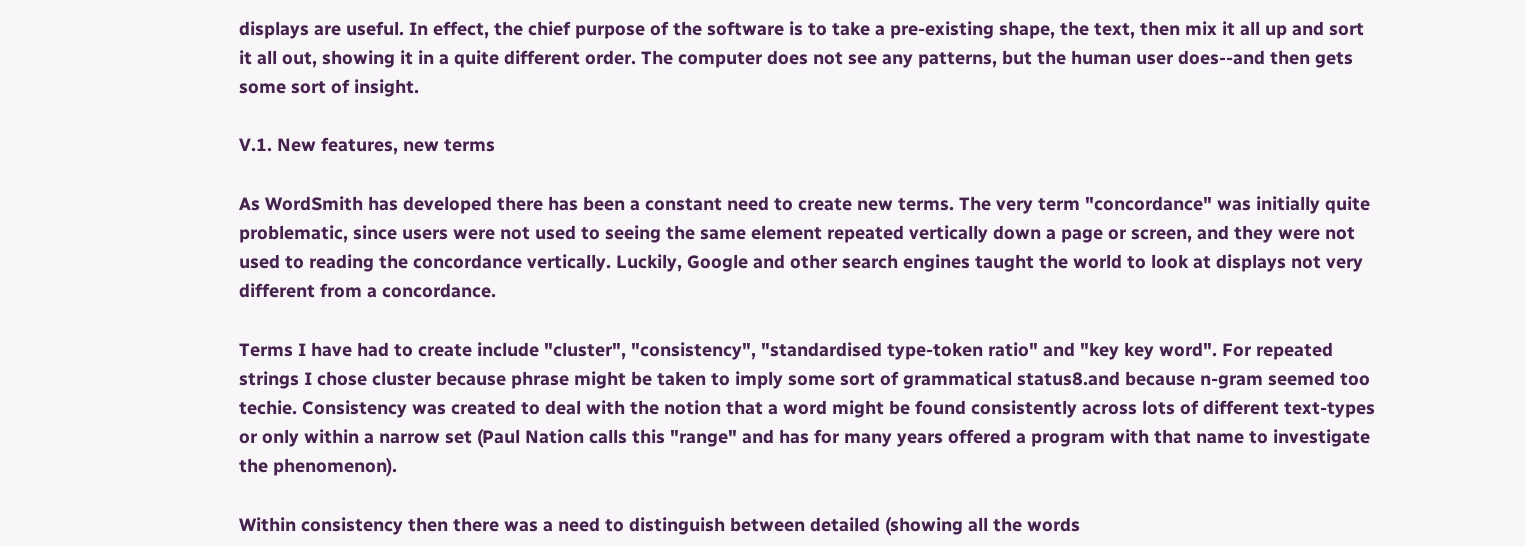displays are useful. In effect, the chief purpose of the software is to take a pre-existing shape, the text, then mix it all up and sort it all out, showing it in a quite different order. The computer does not see any patterns, but the human user does--and then gets some sort of insight.

V.1. New features, new terms

As WordSmith has developed there has been a constant need to create new terms. The very term "concordance" was initially quite problematic, since users were not used to seeing the same element repeated vertically down a page or screen, and they were not used to reading the concordance vertically. Luckily, Google and other search engines taught the world to look at displays not very different from a concordance.

Terms I have had to create include "cluster", "consistency", "standardised type-token ratio" and "key key word". For repeated strings I chose cluster because phrase might be taken to imply some sort of grammatical status8.and because n-gram seemed too techie. Consistency was created to deal with the notion that a word might be found consistently across lots of different text-types or only within a narrow set (Paul Nation calls this "range" and has for many years offered a program with that name to investigate the phenomenon).

Within consistency then there was a need to distinguish between detailed (showing all the words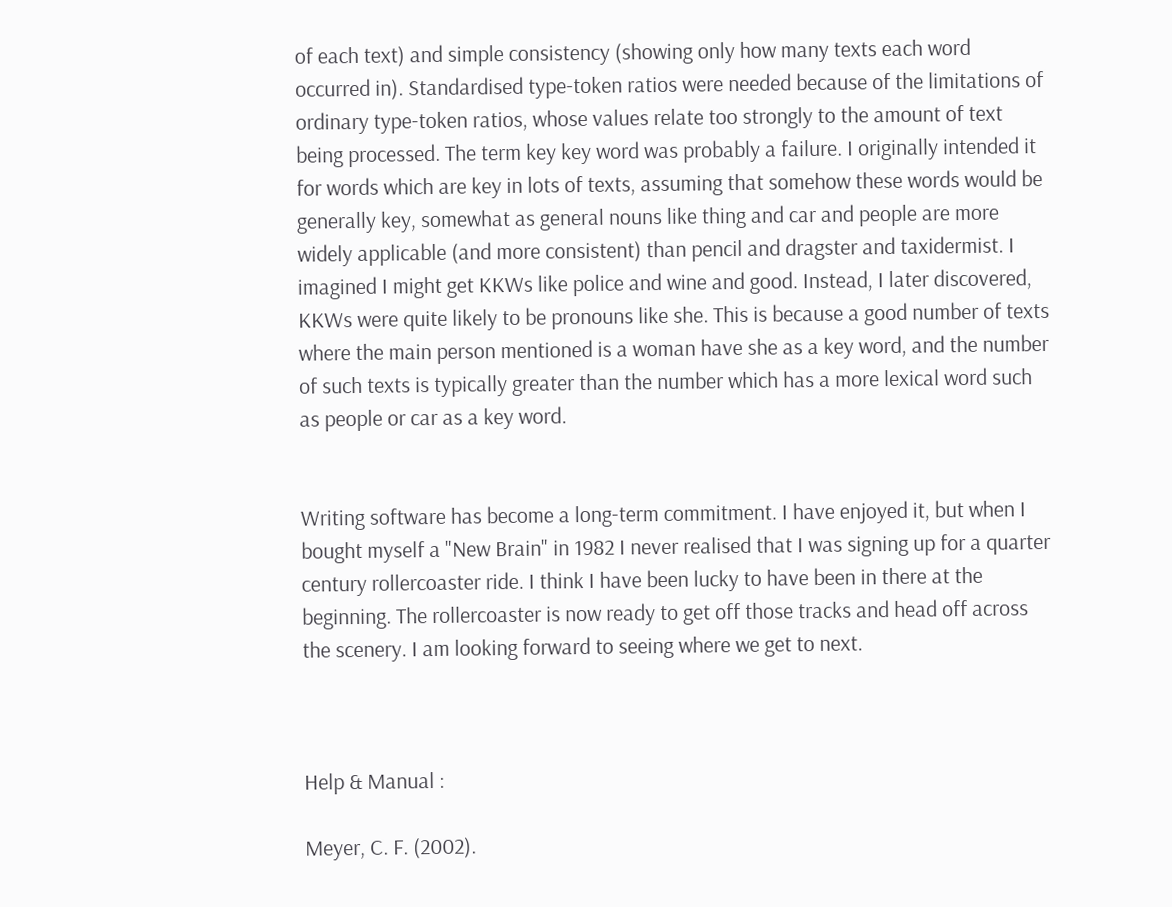of each text) and simple consistency (showing only how many texts each word occurred in). Standardised type-token ratios were needed because of the limitations of ordinary type-token ratios, whose values relate too strongly to the amount of text being processed. The term key key word was probably a failure. I originally intended it for words which are key in lots of texts, assuming that somehow these words would be generally key, somewhat as general nouns like thing and car and people are more widely applicable (and more consistent) than pencil and dragster and taxidermist. I imagined I might get KKWs like police and wine and good. Instead, I later discovered, KKWs were quite likely to be pronouns like she. This is because a good number of texts where the main person mentioned is a woman have she as a key word, and the number of such texts is typically greater than the number which has a more lexical word such as people or car as a key word.


Writing software has become a long-term commitment. I have enjoyed it, but when I bought myself a "New Brain" in 1982 I never realised that I was signing up for a quarter century rollercoaster ride. I think I have been lucky to have been in there at the beginning. The rollercoaster is now ready to get off those tracks and head off across the scenery. I am looking forward to seeing where we get to next.



Help & Manual :

Meyer, C. F. (2002).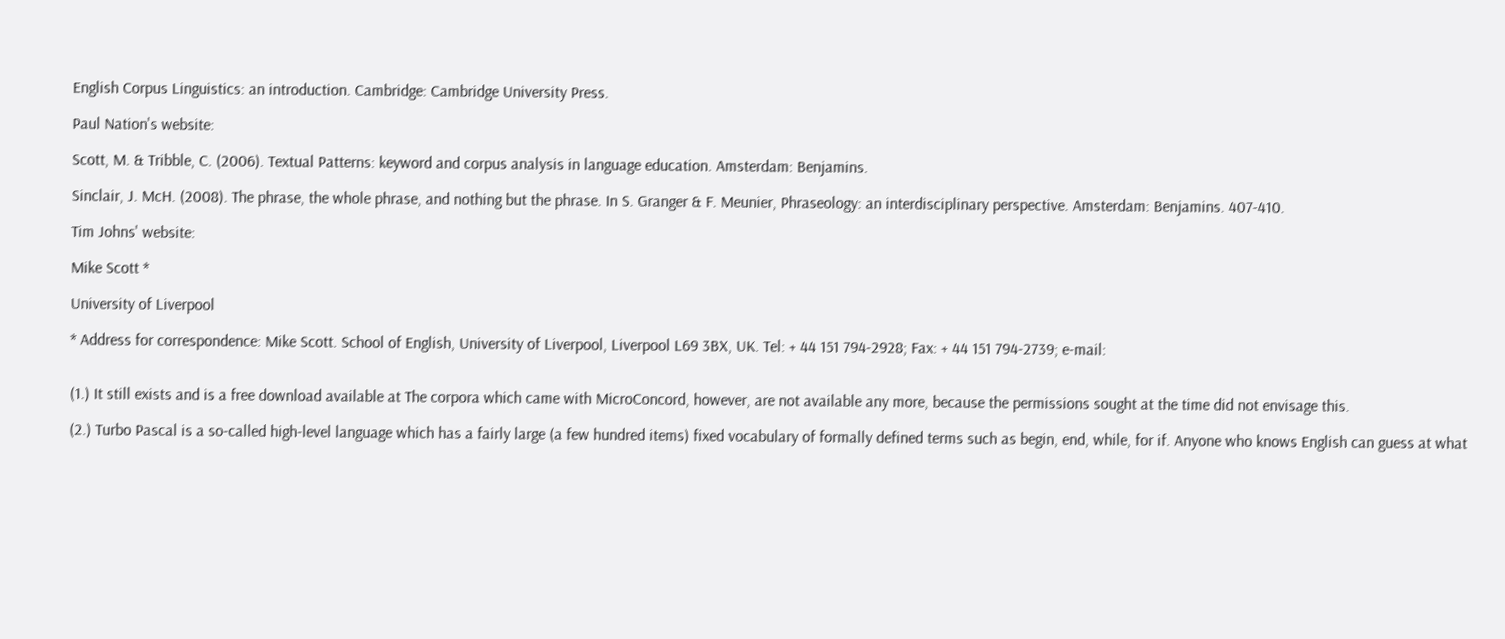English Corpus Linguistics: an introduction. Cambridge: Cambridge University Press.

Paul Nation's website:

Scott, M. & Tribble, C. (2006). Textual Patterns: keyword and corpus analysis in language education. Amsterdam: Benjamins.

Sinclair, J. McH. (2008). The phrase, the whole phrase, and nothing but the phrase. In S. Granger & F. Meunier, Phraseology: an interdisciplinary perspective. Amsterdam: Benjamins. 407-410.

Tim Johns' website:

Mike Scott *

University of Liverpool

* Address for correspondence: Mike Scott. School of English, University of Liverpool, Liverpool L69 3BX, UK. Tel: + 44 151 794-2928; Fax: + 44 151 794-2739; e-mail:


(1.) It still exists and is a free download available at The corpora which came with MicroConcord, however, are not available any more, because the permissions sought at the time did not envisage this.

(2.) Turbo Pascal is a so-called high-level language which has a fairly large (a few hundred items) fixed vocabulary of formally defined terms such as begin, end, while, for if. Anyone who knows English can guess at what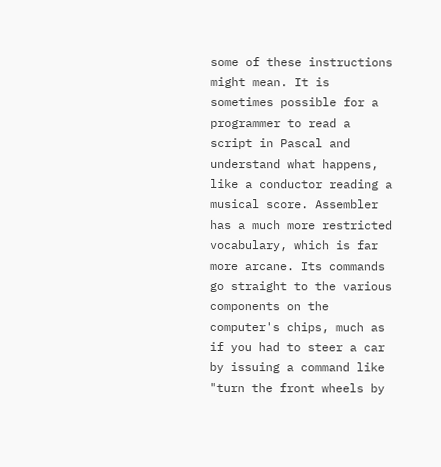some of these instructions might mean. It is sometimes possible for a programmer to read a script in Pascal and understand what happens, like a conductor reading a musical score. Assembler has a much more restricted vocabulary, which is far more arcane. Its commands go straight to the various components on the computer's chips, much as if you had to steer a car by issuing a command like "turn the front wheels by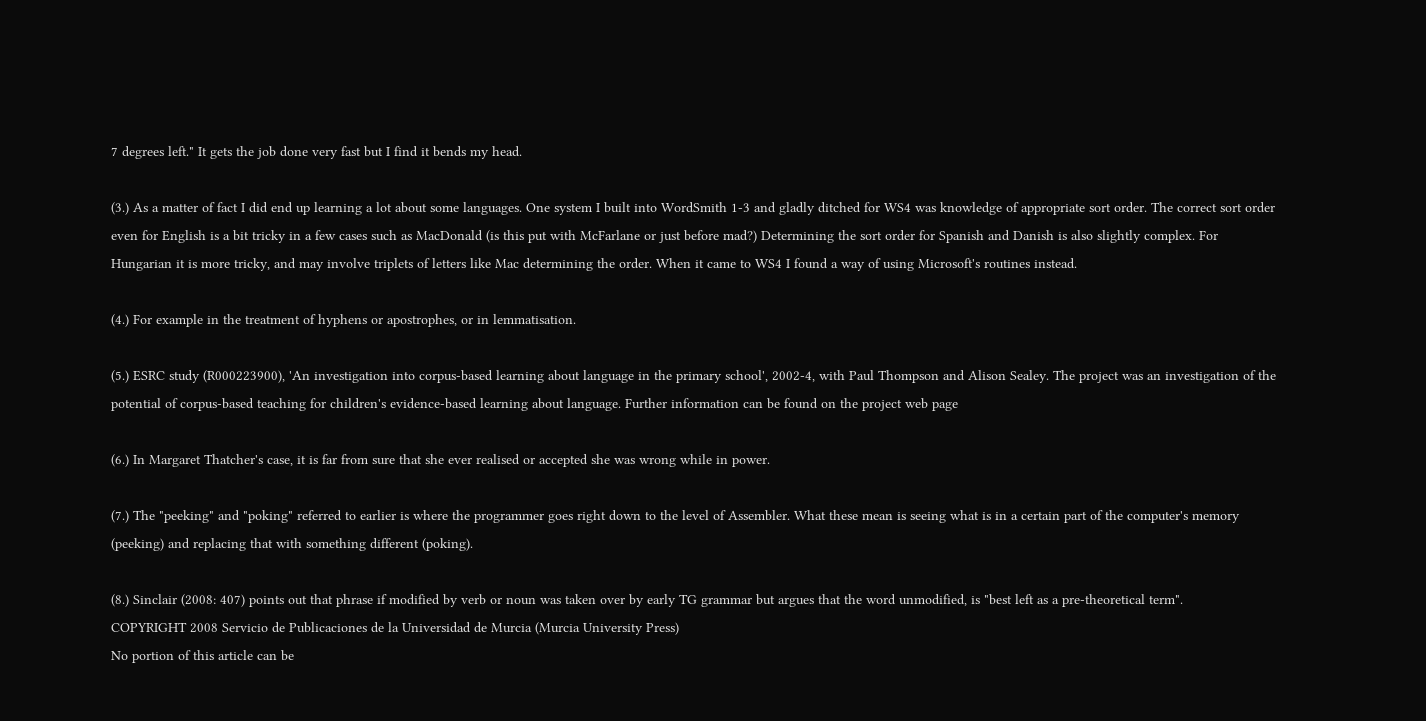7 degrees left." It gets the job done very fast but I find it bends my head.

(3.) As a matter of fact I did end up learning a lot about some languages. One system I built into WordSmith 1-3 and gladly ditched for WS4 was knowledge of appropriate sort order. The correct sort order even for English is a bit tricky in a few cases such as MacDonald (is this put with McFarlane or just before mad?) Determining the sort order for Spanish and Danish is also slightly complex. For Hungarian it is more tricky, and may involve triplets of letters like Mac determining the order. When it came to WS4 I found a way of using Microsoft's routines instead.

(4.) For example in the treatment of hyphens or apostrophes, or in lemmatisation.

(5.) ESRC study (R000223900), 'An investigation into corpus-based learning about language in the primary school', 2002-4, with Paul Thompson and Alison Sealey. The project was an investigation of the potential of corpus-based teaching for children's evidence-based learning about language. Further information can be found on the project web page

(6.) In Margaret Thatcher's case, it is far from sure that she ever realised or accepted she was wrong while in power.

(7.) The "peeking" and "poking" referred to earlier is where the programmer goes right down to the level of Assembler. What these mean is seeing what is in a certain part of the computer's memory (peeking) and replacing that with something different (poking).

(8.) Sinclair (2008: 407) points out that phrase if modified by verb or noun was taken over by early TG grammar but argues that the word unmodified, is "best left as a pre-theoretical term".
COPYRIGHT 2008 Servicio de Publicaciones de la Universidad de Murcia (Murcia University Press)
No portion of this article can be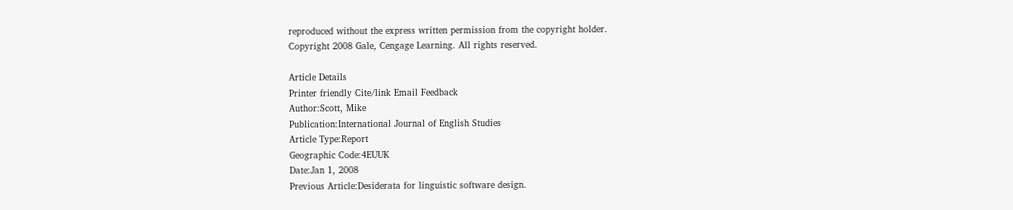reproduced without the express written permission from the copyright holder.
Copyright 2008 Gale, Cengage Learning. All rights reserved.

Article Details
Printer friendly Cite/link Email Feedback
Author:Scott, Mike
Publication:International Journal of English Studies
Article Type:Report
Geographic Code:4EUUK
Date:Jan 1, 2008
Previous Article:Desiderata for linguistic software design.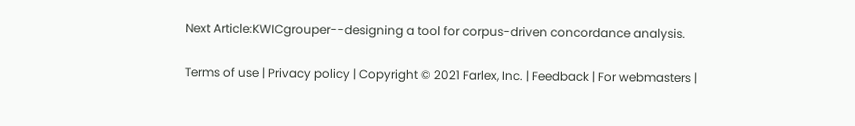Next Article:KWICgrouper--designing a tool for corpus-driven concordance analysis.

Terms of use | Privacy policy | Copyright © 2021 Farlex, Inc. | Feedback | For webmasters |